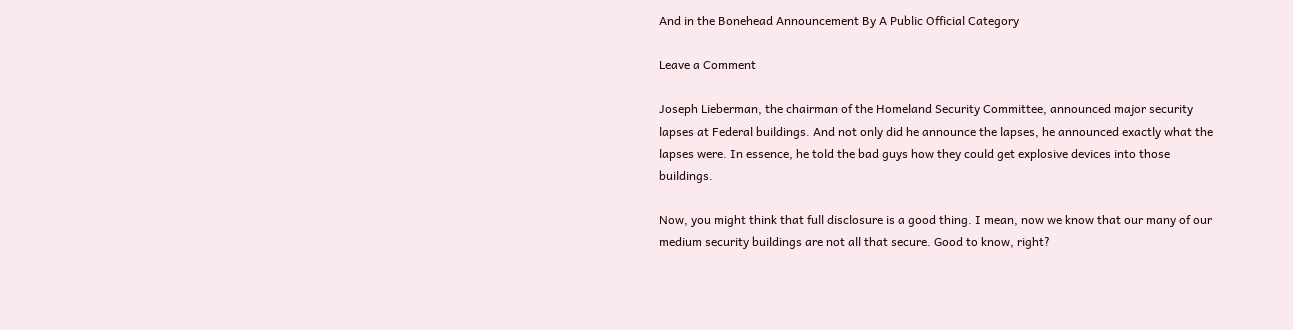And in the Bonehead Announcement By A Public Official Category

Leave a Comment

Joseph Lieberman, the chairman of the Homeland Security Committee, announced major security lapses at Federal buildings. And not only did he announce the lapses, he announced exactly what the lapses were. In essence, he told the bad guys how they could get explosive devices into those buildings.

Now, you might think that full disclosure is a good thing. I mean, now we know that our many of our medium security buildings are not all that secure. Good to know, right?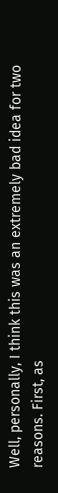Well, personally, I think this was an extremely bad idea for two reasons. First, as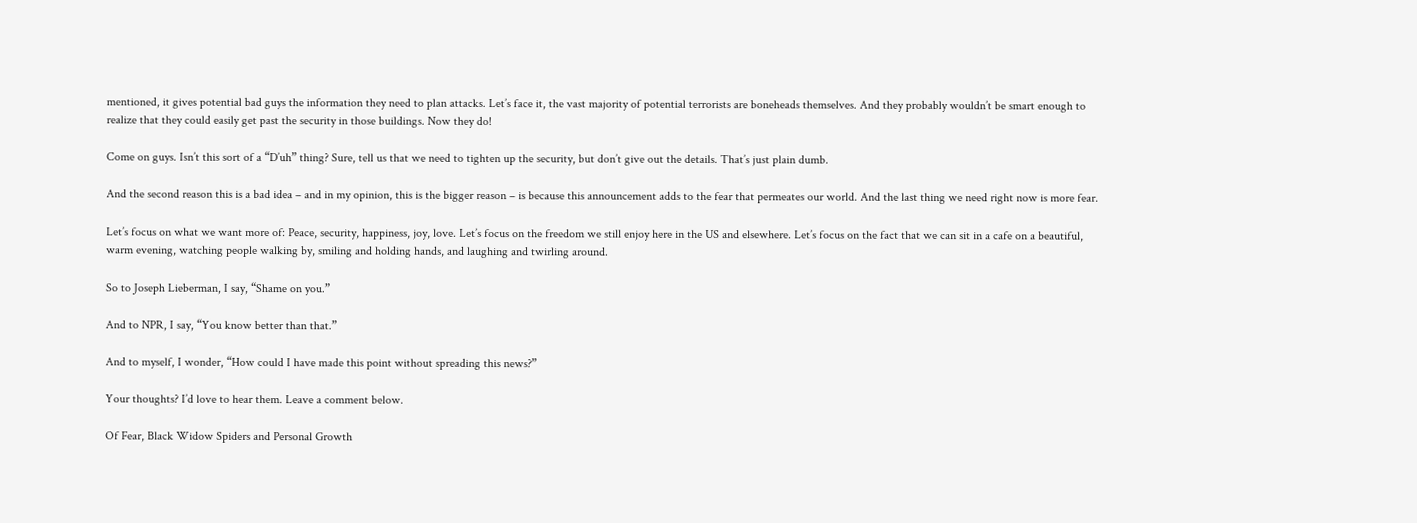mentioned, it gives potential bad guys the information they need to plan attacks. Let’s face it, the vast majority of potential terrorists are boneheads themselves. And they probably wouldn’t be smart enough to realize that they could easily get past the security in those buildings. Now they do!

Come on guys. Isn’t this sort of a “D’uh” thing? Sure, tell us that we need to tighten up the security, but don’t give out the details. That’s just plain dumb.

And the second reason this is a bad idea – and in my opinion, this is the bigger reason – is because this announcement adds to the fear that permeates our world. And the last thing we need right now is more fear.

Let’s focus on what we want more of: Peace, security, happiness, joy, love. Let’s focus on the freedom we still enjoy here in the US and elsewhere. Let’s focus on the fact that we can sit in a cafe on a beautiful, warm evening, watching people walking by, smiling and holding hands, and laughing and twirling around.

So to Joseph Lieberman, I say, “Shame on you.”

And to NPR, I say, “You know better than that.”

And to myself, I wonder, “How could I have made this point without spreading this news?”

Your thoughts? I’d love to hear them. Leave a comment below.

Of Fear, Black Widow Spiders and Personal Growth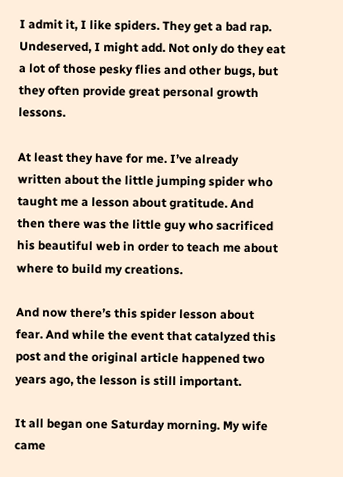I admit it, I like spiders. They get a bad rap. Undeserved, I might add. Not only do they eat a lot of those pesky flies and other bugs, but they often provide great personal growth lessons.

At least they have for me. I’ve already written about the little jumping spider who taught me a lesson about gratitude. And then there was the little guy who sacrificed his beautiful web in order to teach me about where to build my creations.

And now there’s this spider lesson about fear. And while the event that catalyzed this post and the original article happened two years ago, the lesson is still important.

It all began one Saturday morning. My wife came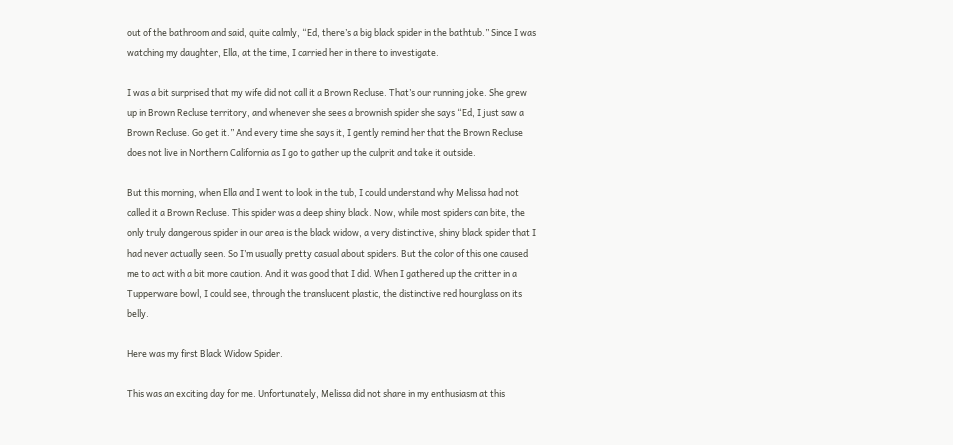out of the bathroom and said, quite calmly, “Ed, there’s a big black spider in the bathtub.” Since I was watching my daughter, Ella, at the time, I carried her in there to investigate.

I was a bit surprised that my wife did not call it a Brown Recluse. That’s our running joke. She grew up in Brown Recluse territory, and whenever she sees a brownish spider she says “Ed, I just saw a Brown Recluse. Go get it.” And every time she says it, I gently remind her that the Brown Recluse does not live in Northern California as I go to gather up the culprit and take it outside.

But this morning, when Ella and I went to look in the tub, I could understand why Melissa had not called it a Brown Recluse. This spider was a deep shiny black. Now, while most spiders can bite, the only truly dangerous spider in our area is the black widow, a very distinctive, shiny black spider that I had never actually seen. So I’m usually pretty casual about spiders. But the color of this one caused me to act with a bit more caution. And it was good that I did. When I gathered up the critter in a Tupperware bowl, I could see, through the translucent plastic, the distinctive red hourglass on its belly.

Here was my first Black Widow Spider.

This was an exciting day for me. Unfortunately, Melissa did not share in my enthusiasm at this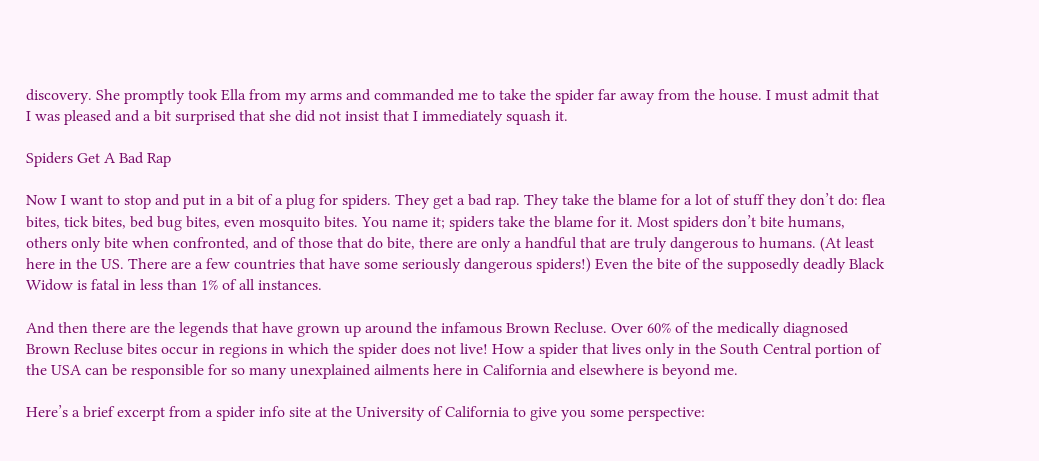discovery. She promptly took Ella from my arms and commanded me to take the spider far away from the house. I must admit that I was pleased and a bit surprised that she did not insist that I immediately squash it.

Spiders Get A Bad Rap

Now I want to stop and put in a bit of a plug for spiders. They get a bad rap. They take the blame for a lot of stuff they don’t do: flea bites, tick bites, bed bug bites, even mosquito bites. You name it; spiders take the blame for it. Most spiders don’t bite humans, others only bite when confronted, and of those that do bite, there are only a handful that are truly dangerous to humans. (At least here in the US. There are a few countries that have some seriously dangerous spiders!) Even the bite of the supposedly deadly Black Widow is fatal in less than 1% of all instances.

And then there are the legends that have grown up around the infamous Brown Recluse. Over 60% of the medically diagnosed Brown Recluse bites occur in regions in which the spider does not live! How a spider that lives only in the South Central portion of the USA can be responsible for so many unexplained ailments here in California and elsewhere is beyond me.

Here’s a brief excerpt from a spider info site at the University of California to give you some perspective: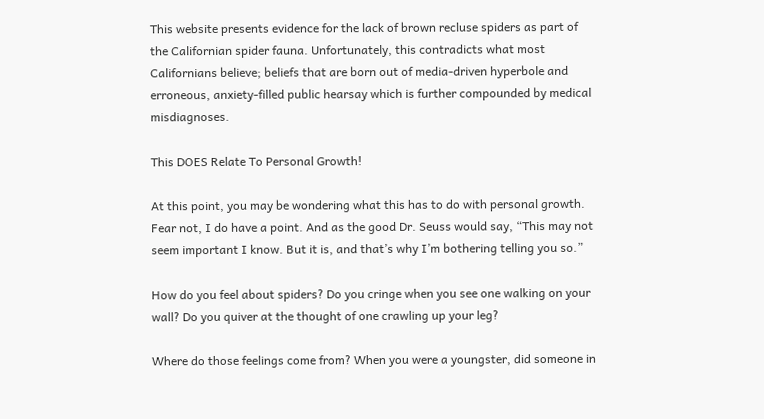This website presents evidence for the lack of brown recluse spiders as part of the Californian spider fauna. Unfortunately, this contradicts what most Californians believe; beliefs that are born out of media-driven hyperbole and erroneous, anxiety-filled public hearsay which is further compounded by medical misdiagnoses.

This DOES Relate To Personal Growth!

At this point, you may be wondering what this has to do with personal growth. Fear not, I do have a point. And as the good Dr. Seuss would say, “This may not seem important I know. But it is, and that’s why I’m bothering telling you so.”

How do you feel about spiders? Do you cringe when you see one walking on your wall? Do you quiver at the thought of one crawling up your leg?

Where do those feelings come from? When you were a youngster, did someone in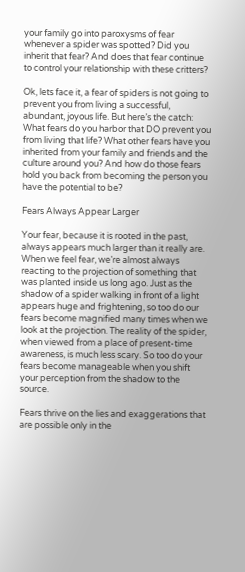your family go into paroxysms of fear whenever a spider was spotted? Did you inherit that fear? And does that fear continue to control your relationship with these critters?

Ok, lets face it, a fear of spiders is not going to prevent you from living a successful, abundant, joyous life. But here’s the catch: What fears do you harbor that DO prevent you from living that life? What other fears have you inherited from your family and friends and the culture around you? And how do those fears hold you back from becoming the person you have the potential to be?

Fears Always Appear Larger

Your fear, because it is rooted in the past, always appears much larger than it really are. When we feel fear, we’re almost always reacting to the projection of something that was planted inside us long ago. Just as the shadow of a spider walking in front of a light appears huge and frightening, so too do our fears become magnified many times when we look at the projection. The reality of the spider, when viewed from a place of present-time awareness, is much less scary. So too do your fears become manageable when you shift your perception from the shadow to the source.

Fears thrive on the lies and exaggerations that are possible only in the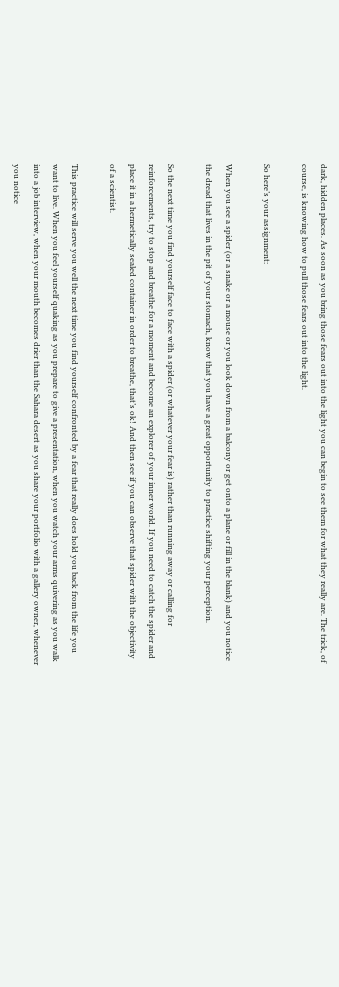dark, hidden places. As soon as you bring those fears out into the light you can begin to see them for what they really are. The trick, of course, is knowing how to pull those fears out into the light.

So here’s your assignment:

When you see a spider (or a snake or a mouse or you look down from a balcony or get onto a plane or fill in the blank) and you notice the dread that lives in the pit of your stomach, know that you have a great opportunity to practice shifting your perception.

So the next time you find yourself face to face with a spider (or whatever your fear is) rather than running away or calling for reinforcements, try to stop and breathe for a moment and become an explorer of your inner world. If you need to catch the spider and place it in a hermetically sealed container in order to breathe, that’s ok! And then see if you can observe that spider with the objectivity of a scientist.

This practice will serve you well the next time you find yourself confronted by a fear that really does hold you back from the life you want to live. When you feel yourself quaking as you prepare to give a presentation, when you watch your arms quivering as you walk into a job interview, when your mouth becomes drier than the Sahara desert as you share your portfolio with a gallery owner, whenever you notice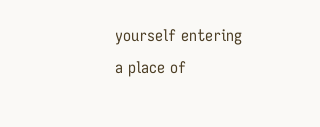yourself entering a place of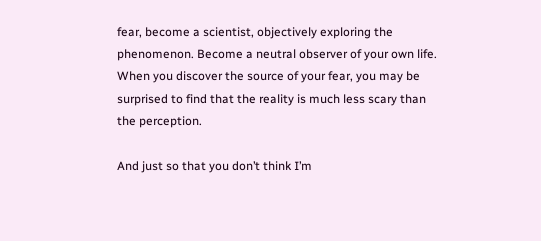fear, become a scientist, objectively exploring the phenomenon. Become a neutral observer of your own life. When you discover the source of your fear, you may be surprised to find that the reality is much less scary than the perception.

And just so that you don’t think I’m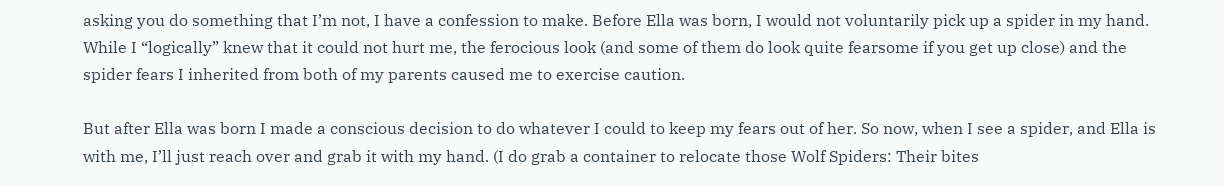asking you do something that I’m not, I have a confession to make. Before Ella was born, I would not voluntarily pick up a spider in my hand. While I “logically” knew that it could not hurt me, the ferocious look (and some of them do look quite fearsome if you get up close) and the spider fears I inherited from both of my parents caused me to exercise caution.

But after Ella was born I made a conscious decision to do whatever I could to keep my fears out of her. So now, when I see a spider, and Ella is with me, I’ll just reach over and grab it with my hand. (I do grab a container to relocate those Wolf Spiders: Their bites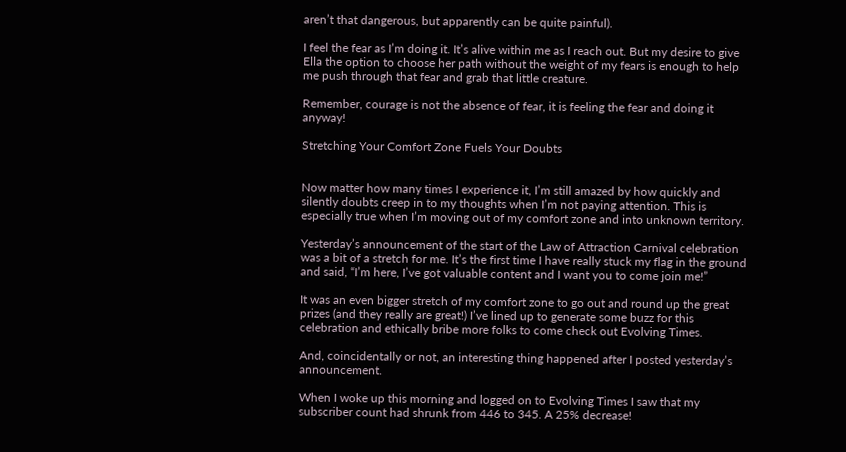aren’t that dangerous, but apparently can be quite painful).

I feel the fear as I’m doing it. It’s alive within me as I reach out. But my desire to give Ella the option to choose her path without the weight of my fears is enough to help me push through that fear and grab that little creature.

Remember, courage is not the absence of fear, it is feeling the fear and doing it anyway!

Stretching Your Comfort Zone Fuels Your Doubts


Now matter how many times I experience it, I’m still amazed by how quickly and silently doubts creep in to my thoughts when I’m not paying attention. This is especially true when I’m moving out of my comfort zone and into unknown territory.

Yesterday’s announcement of the start of the Law of Attraction Carnival celebration was a bit of a stretch for me. It’s the first time I have really stuck my flag in the ground and said, “I’m here, I’ve got valuable content and I want you to come join me!”

It was an even bigger stretch of my comfort zone to go out and round up the great prizes (and they really are great!) I’ve lined up to generate some buzz for this celebration and ethically bribe more folks to come check out Evolving Times.

And, coincidentally or not, an interesting thing happened after I posted yesterday’s announcement.

When I woke up this morning and logged on to Evolving Times I saw that my subscriber count had shrunk from 446 to 345. A 25% decrease!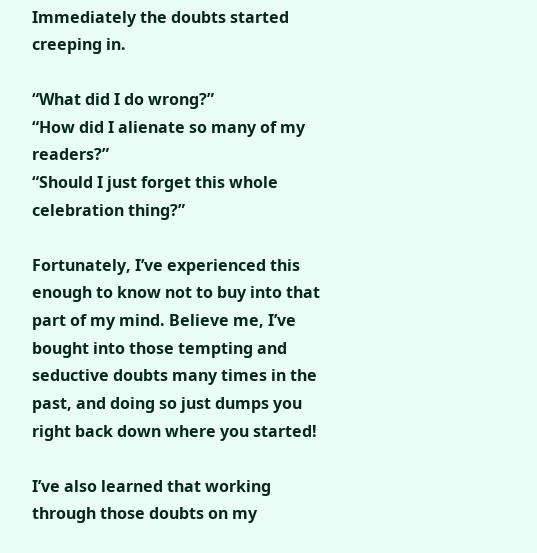Immediately the doubts started creeping in.

“What did I do wrong?”
“How did I alienate so many of my readers?”
“Should I just forget this whole celebration thing?”

Fortunately, I’ve experienced this enough to know not to buy into that part of my mind. Believe me, I’ve bought into those tempting and seductive doubts many times in the past, and doing so just dumps you right back down where you started!

I’ve also learned that working through those doubts on my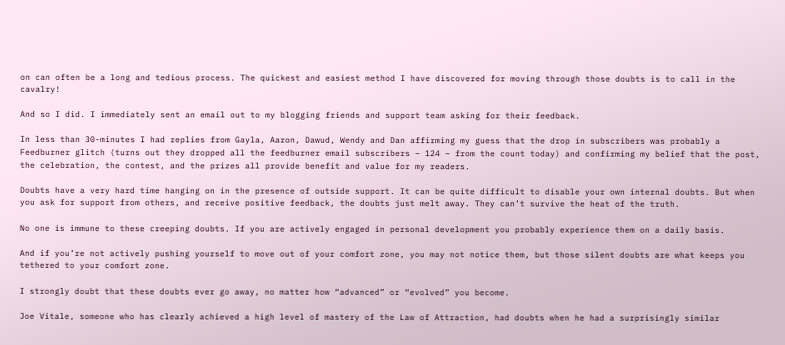on can often be a long and tedious process. The quickest and easiest method I have discovered for moving through those doubts is to call in the cavalry!

And so I did. I immediately sent an email out to my blogging friends and support team asking for their feedback.

In less than 30-minutes I had replies from Gayla, Aaron, Dawud, Wendy and Dan affirming my guess that the drop in subscribers was probably a Feedburner glitch (turns out they dropped all the feedburner email subscribers – 124 – from the count today) and confirming my belief that the post, the celebration, the contest, and the prizes all provide benefit and value for my readers.

Doubts have a very hard time hanging on in the presence of outside support. It can be quite difficult to disable your own internal doubts. But when you ask for support from others, and receive positive feedback, the doubts just melt away. They can’t survive the heat of the truth.

No one is immune to these creeping doubts. If you are actively engaged in personal development you probably experience them on a daily basis.

And if you’re not actively pushing yourself to move out of your comfort zone, you may not notice them, but those silent doubts are what keeps you tethered to your comfort zone.

I strongly doubt that these doubts ever go away, no matter how “advanced” or “evolved” you become.

Joe Vitale, someone who has clearly achieved a high level of mastery of the Law of Attraction, had doubts when he had a surprisingly similar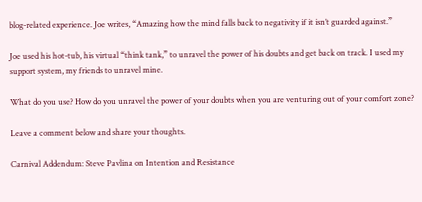blog-related experience. Joe writes, “Amazing how the mind falls back to negativity if it isn’t guarded against.”

Joe used his hot-tub, his virtual “think tank,” to unravel the power of his doubts and get back on track. I used my support system, my friends to unravel mine.

What do you use? How do you unravel the power of your doubts when you are venturing out of your comfort zone?

Leave a comment below and share your thoughts.

Carnival Addendum: Steve Pavlina on Intention and Resistance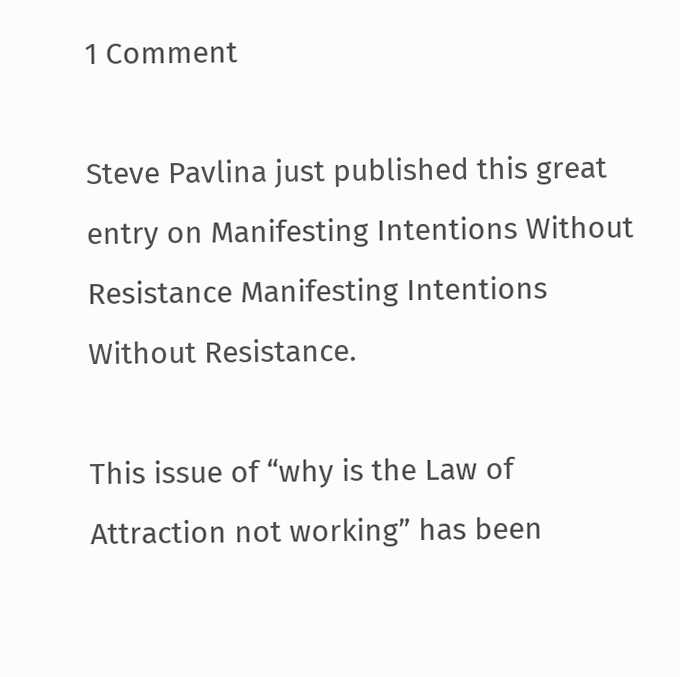1 Comment

Steve Pavlina just published this great entry on Manifesting Intentions Without Resistance Manifesting Intentions Without Resistance.

This issue of “why is the Law of Attraction not working” has been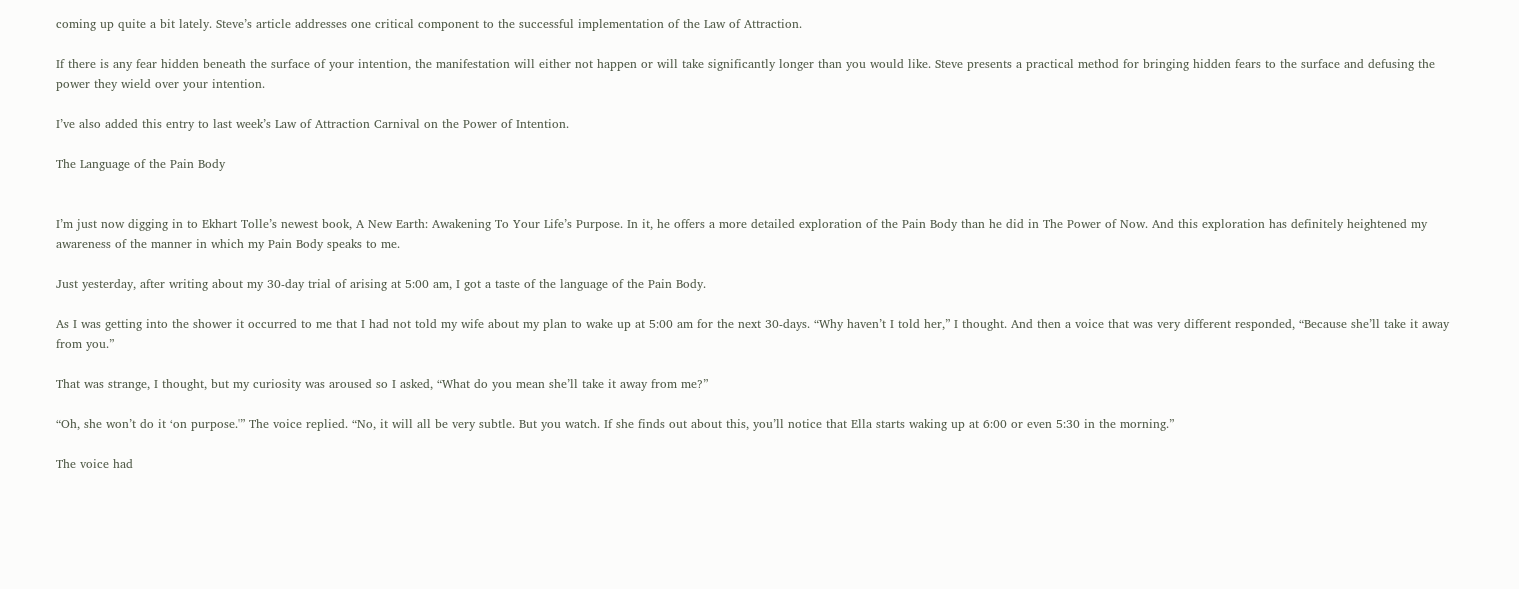coming up quite a bit lately. Steve’s article addresses one critical component to the successful implementation of the Law of Attraction.

If there is any fear hidden beneath the surface of your intention, the manifestation will either not happen or will take significantly longer than you would like. Steve presents a practical method for bringing hidden fears to the surface and defusing the power they wield over your intention.

I’ve also added this entry to last week’s Law of Attraction Carnival on the Power of Intention.

The Language of the Pain Body


I’m just now digging in to Ekhart Tolle’s newest book, A New Earth: Awakening To Your Life’s Purpose. In it, he offers a more detailed exploration of the Pain Body than he did in The Power of Now. And this exploration has definitely heightened my awareness of the manner in which my Pain Body speaks to me.

Just yesterday, after writing about my 30-day trial of arising at 5:00 am, I got a taste of the language of the Pain Body.

As I was getting into the shower it occurred to me that I had not told my wife about my plan to wake up at 5:00 am for the next 30-days. “Why haven’t I told her,” I thought. And then a voice that was very different responded, “Because she’ll take it away from you.”

That was strange, I thought, but my curiosity was aroused so I asked, “What do you mean she’ll take it away from me?”

“Oh, she won’t do it ‘on purpose.'” The voice replied. “No, it will all be very subtle. But you watch. If she finds out about this, you’ll notice that Ella starts waking up at 6:00 or even 5:30 in the morning.”

The voice had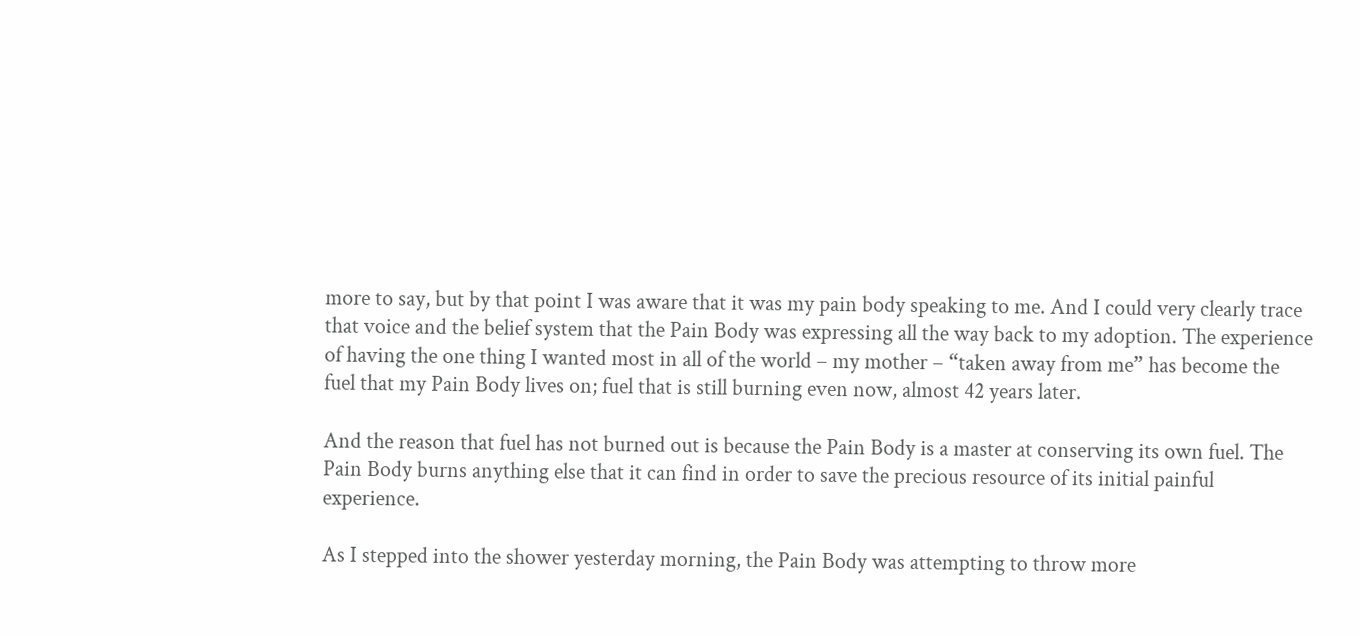more to say, but by that point I was aware that it was my pain body speaking to me. And I could very clearly trace that voice and the belief system that the Pain Body was expressing all the way back to my adoption. The experience of having the one thing I wanted most in all of the world – my mother – “taken away from me” has become the fuel that my Pain Body lives on; fuel that is still burning even now, almost 42 years later.

And the reason that fuel has not burned out is because the Pain Body is a master at conserving its own fuel. The Pain Body burns anything else that it can find in order to save the precious resource of its initial painful experience.

As I stepped into the shower yesterday morning, the Pain Body was attempting to throw more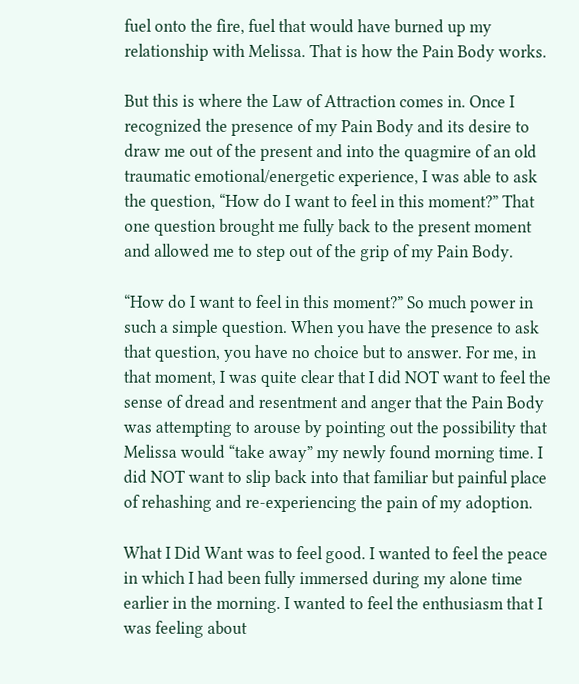fuel onto the fire, fuel that would have burned up my relationship with Melissa. That is how the Pain Body works.

But this is where the Law of Attraction comes in. Once I recognized the presence of my Pain Body and its desire to draw me out of the present and into the quagmire of an old traumatic emotional/energetic experience, I was able to ask the question, “How do I want to feel in this moment?” That one question brought me fully back to the present moment and allowed me to step out of the grip of my Pain Body.

“How do I want to feel in this moment?” So much power in such a simple question. When you have the presence to ask that question, you have no choice but to answer. For me, in that moment, I was quite clear that I did NOT want to feel the sense of dread and resentment and anger that the Pain Body was attempting to arouse by pointing out the possibility that Melissa would “take away” my newly found morning time. I did NOT want to slip back into that familiar but painful place of rehashing and re-experiencing the pain of my adoption.

What I Did Want was to feel good. I wanted to feel the peace in which I had been fully immersed during my alone time earlier in the morning. I wanted to feel the enthusiasm that I was feeling about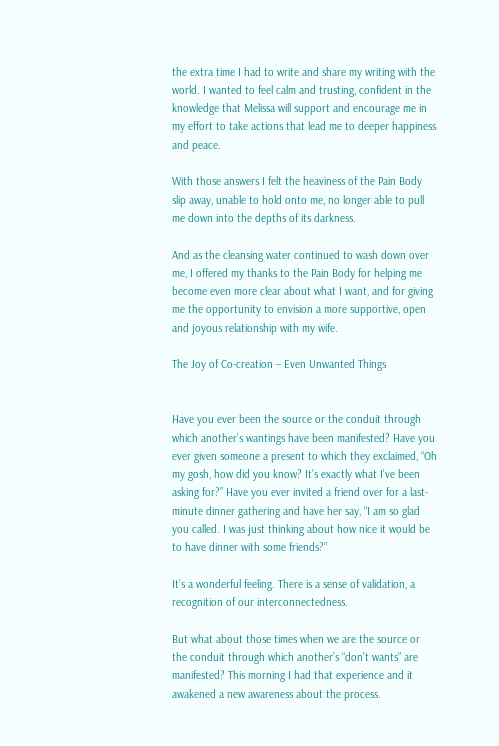the extra time I had to write and share my writing with the world. I wanted to feel calm and trusting, confident in the knowledge that Melissa will support and encourage me in my effort to take actions that lead me to deeper happiness and peace.

With those answers I felt the heaviness of the Pain Body slip away, unable to hold onto me, no longer able to pull me down into the depths of its darkness.

And as the cleansing water continued to wash down over me, I offered my thanks to the Pain Body for helping me become even more clear about what I want, and for giving me the opportunity to envision a more supportive, open and joyous relationship with my wife.

The Joy of Co-creation – Even Unwanted Things


Have you ever been the source or the conduit through which another’s wantings have been manifested? Have you ever given someone a present to which they exclaimed, “Oh my gosh, how did you know? It’s exactly what I’ve been asking for?” Have you ever invited a friend over for a last-minute dinner gathering and have her say, “I am so glad you called. I was just thinking about how nice it would be to have dinner with some friends?”

It’s a wonderful feeling. There is a sense of validation, a recognition of our interconnectedness.

But what about those times when we are the source or the conduit through which another’s “don’t wants” are manifested? This morning I had that experience and it awakened a new awareness about the process.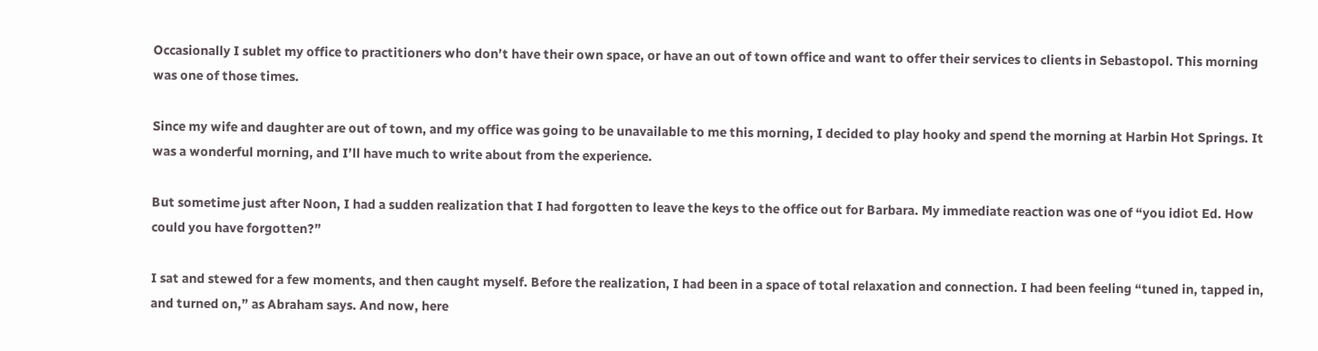Occasionally I sublet my office to practitioners who don’t have their own space, or have an out of town office and want to offer their services to clients in Sebastopol. This morning was one of those times.

Since my wife and daughter are out of town, and my office was going to be unavailable to me this morning, I decided to play hooky and spend the morning at Harbin Hot Springs. It was a wonderful morning, and I’ll have much to write about from the experience.

But sometime just after Noon, I had a sudden realization that I had forgotten to leave the keys to the office out for Barbara. My immediate reaction was one of “you idiot Ed. How could you have forgotten?”

I sat and stewed for a few moments, and then caught myself. Before the realization, I had been in a space of total relaxation and connection. I had been feeling “tuned in, tapped in, and turned on,” as Abraham says. And now, here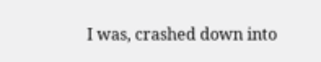I was, crashed down into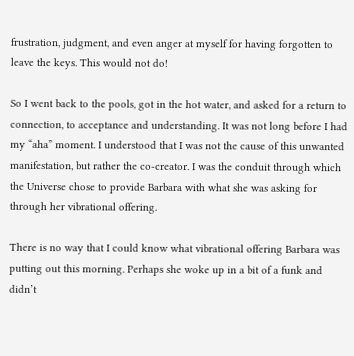frustration, judgment, and even anger at myself for having forgotten to leave the keys. This would not do!

So I went back to the pools, got in the hot water, and asked for a return to connection, to acceptance and understanding. It was not long before I had my “aha” moment. I understood that I was not the cause of this unwanted manifestation, but rather the co-creator. I was the conduit through which the Universe chose to provide Barbara with what she was asking for through her vibrational offering.

There is no way that I could know what vibrational offering Barbara was putting out this morning. Perhaps she woke up in a bit of a funk and didn’t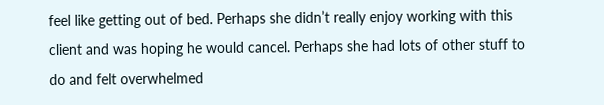feel like getting out of bed. Perhaps she didn’t really enjoy working with this client and was hoping he would cancel. Perhaps she had lots of other stuff to do and felt overwhelmed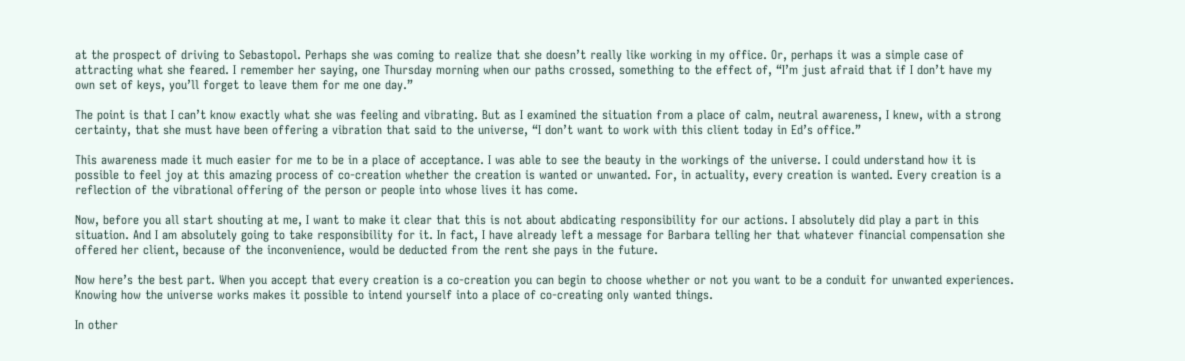at the prospect of driving to Sebastopol. Perhaps she was coming to realize that she doesn’t really like working in my office. Or, perhaps it was a simple case of attracting what she feared. I remember her saying, one Thursday morning when our paths crossed, something to the effect of, “I’m just afraid that if I don’t have my own set of keys, you’ll forget to leave them for me one day.”

The point is that I can’t know exactly what she was feeling and vibrating. But as I examined the situation from a place of calm, neutral awareness, I knew, with a strong certainty, that she must have been offering a vibration that said to the universe, “I don’t want to work with this client today in Ed’s office.”

This awareness made it much easier for me to be in a place of acceptance. I was able to see the beauty in the workings of the universe. I could understand how it is possible to feel joy at this amazing process of co-creation whether the creation is wanted or unwanted. For, in actuality, every creation is wanted. Every creation is a reflection of the vibrational offering of the person or people into whose lives it has come.

Now, before you all start shouting at me, I want to make it clear that this is not about abdicating responsibility for our actions. I absolutely did play a part in this situation. And I am absolutely going to take responsibility for it. In fact, I have already left a message for Barbara telling her that whatever financial compensation she offered her client, because of the inconvenience, would be deducted from the rent she pays in the future.

Now here’s the best part. When you accept that every creation is a co-creation you can begin to choose whether or not you want to be a conduit for unwanted experiences. Knowing how the universe works makes it possible to intend yourself into a place of co-creating only wanted things.

In other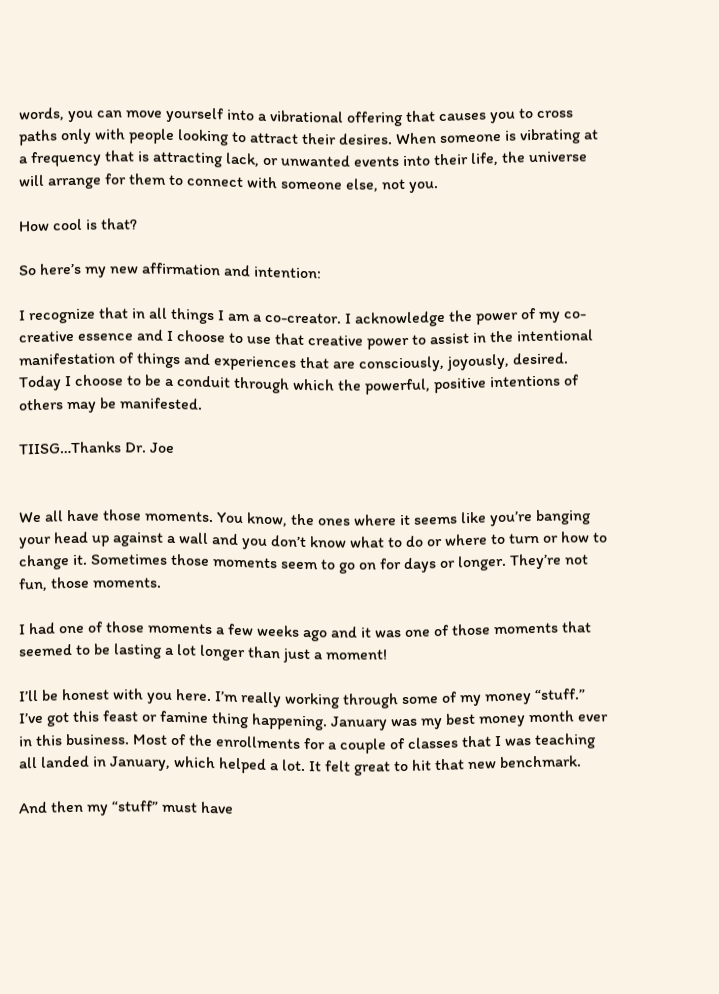words, you can move yourself into a vibrational offering that causes you to cross paths only with people looking to attract their desires. When someone is vibrating at a frequency that is attracting lack, or unwanted events into their life, the universe will arrange for them to connect with someone else, not you.

How cool is that?

So here’s my new affirmation and intention:

I recognize that in all things I am a co-creator. I acknowledge the power of my co-creative essence and I choose to use that creative power to assist in the intentional manifestation of things and experiences that are consciously, joyously, desired. Today I choose to be a conduit through which the powerful, positive intentions of others may be manifested.

TIISG…Thanks Dr. Joe


We all have those moments. You know, the ones where it seems like you’re banging your head up against a wall and you don’t know what to do or where to turn or how to change it. Sometimes those moments seem to go on for days or longer. They’re not fun, those moments.

I had one of those moments a few weeks ago and it was one of those moments that seemed to be lasting a lot longer than just a moment!

I’ll be honest with you here. I’m really working through some of my money “stuff.” I’ve got this feast or famine thing happening. January was my best money month ever in this business. Most of the enrollments for a couple of classes that I was teaching all landed in January, which helped a lot. It felt great to hit that new benchmark.

And then my “stuff” must have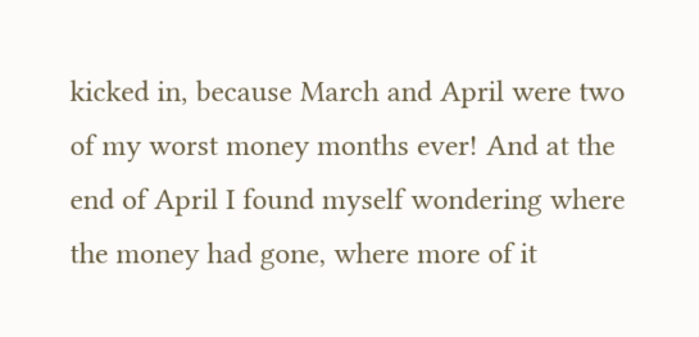kicked in, because March and April were two of my worst money months ever! And at the end of April I found myself wondering where the money had gone, where more of it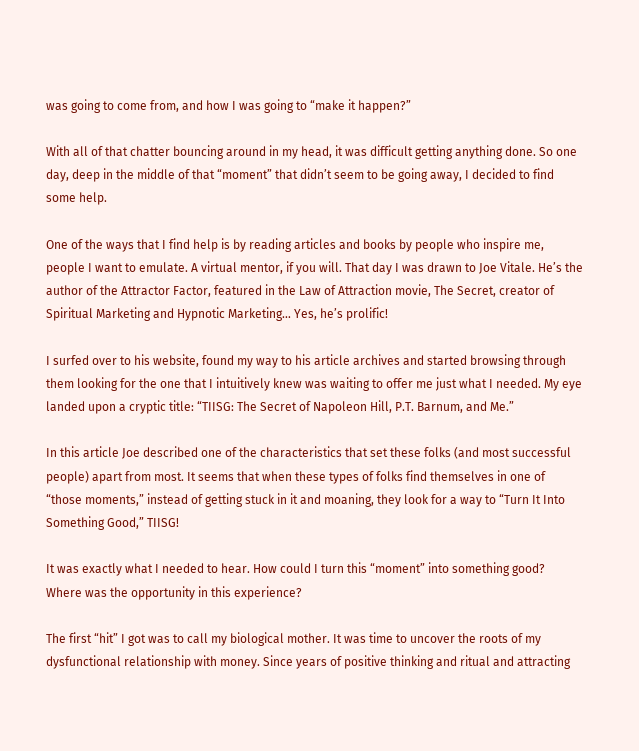was going to come from, and how I was going to “make it happen?”

With all of that chatter bouncing around in my head, it was difficult getting anything done. So one day, deep in the middle of that “moment” that didn’t seem to be going away, I decided to find some help.

One of the ways that I find help is by reading articles and books by people who inspire me, people I want to emulate. A virtual mentor, if you will. That day I was drawn to Joe Vitale. He’s the author of the Attractor Factor, featured in the Law of Attraction movie, The Secret, creator of Spiritual Marketing and Hypnotic Marketing… Yes, he’s prolific!

I surfed over to his website, found my way to his article archives and started browsing through them looking for the one that I intuitively knew was waiting to offer me just what I needed. My eye landed upon a cryptic title: “TIISG: The Secret of Napoleon Hill, P.T. Barnum, and Me.”

In this article Joe described one of the characteristics that set these folks (and most successful people) apart from most. It seems that when these types of folks find themselves in one of “those moments,” instead of getting stuck in it and moaning, they look for a way to “Turn It Into Something Good,” TIISG!

It was exactly what I needed to hear. How could I turn this “moment” into something good? Where was the opportunity in this experience?

The first “hit” I got was to call my biological mother. It was time to uncover the roots of my dysfunctional relationship with money. Since years of positive thinking and ritual and attracting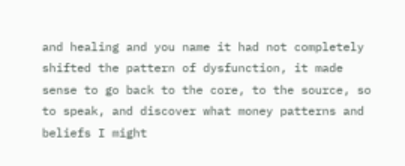and healing and you name it had not completely shifted the pattern of dysfunction, it made sense to go back to the core, to the source, so to speak, and discover what money patterns and beliefs I might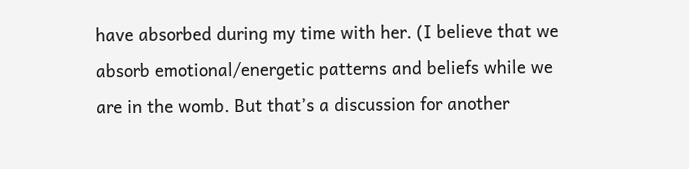have absorbed during my time with her. (I believe that we absorb emotional/energetic patterns and beliefs while we are in the womb. But that’s a discussion for another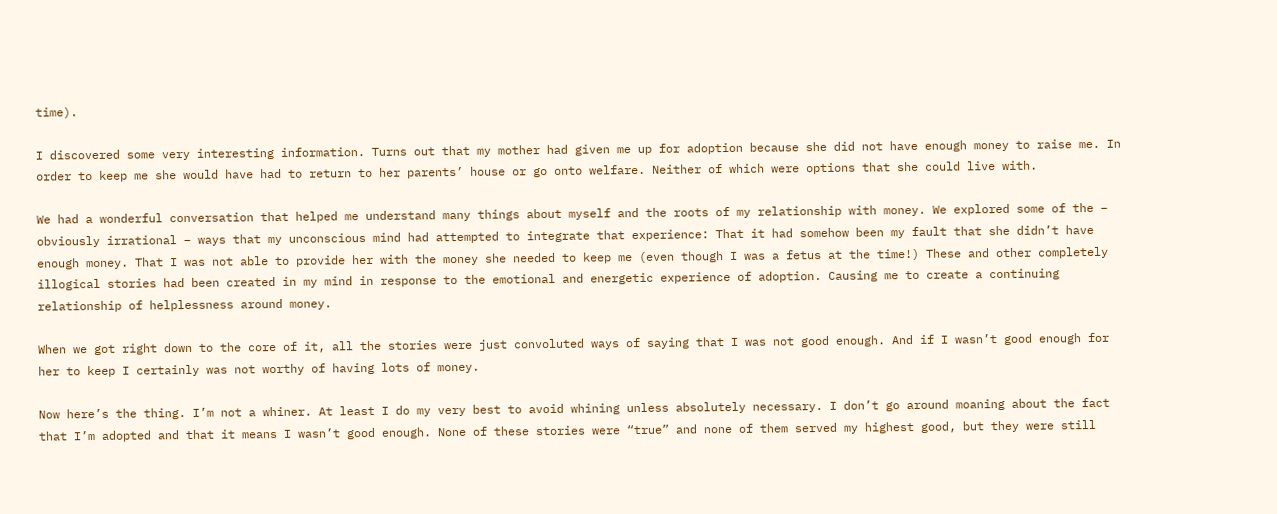time).

I discovered some very interesting information. Turns out that my mother had given me up for adoption because she did not have enough money to raise me. In order to keep me she would have had to return to her parents’ house or go onto welfare. Neither of which were options that she could live with.

We had a wonderful conversation that helped me understand many things about myself and the roots of my relationship with money. We explored some of the – obviously irrational – ways that my unconscious mind had attempted to integrate that experience: That it had somehow been my fault that she didn’t have enough money. That I was not able to provide her with the money she needed to keep me (even though I was a fetus at the time!) These and other completely illogical stories had been created in my mind in response to the emotional and energetic experience of adoption. Causing me to create a continuing relationship of helplessness around money.

When we got right down to the core of it, all the stories were just convoluted ways of saying that I was not good enough. And if I wasn’t good enough for her to keep I certainly was not worthy of having lots of money.

Now here’s the thing. I’m not a whiner. At least I do my very best to avoid whining unless absolutely necessary. I don’t go around moaning about the fact that I’m adopted and that it means I wasn’t good enough. None of these stories were “true” and none of them served my highest good, but they were still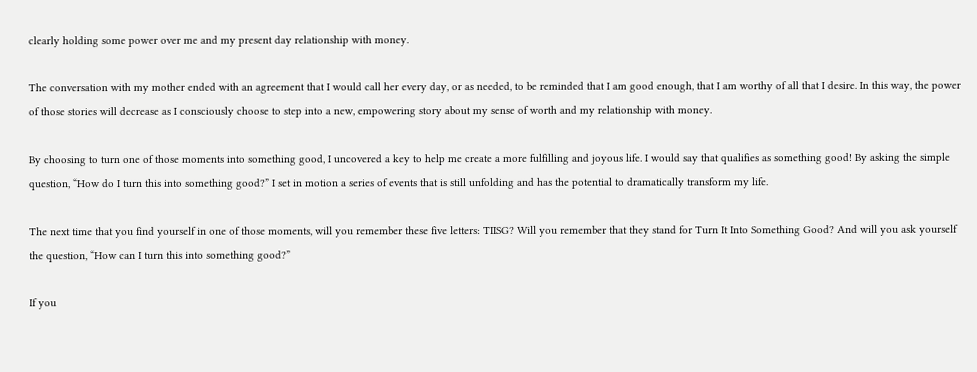clearly holding some power over me and my present day relationship with money.

The conversation with my mother ended with an agreement that I would call her every day, or as needed, to be reminded that I am good enough, that I am worthy of all that I desire. In this way, the power of those stories will decrease as I consciously choose to step into a new, empowering story about my sense of worth and my relationship with money.

By choosing to turn one of those moments into something good, I uncovered a key to help me create a more fulfilling and joyous life. I would say that qualifies as something good! By asking the simple question, “How do I turn this into something good?” I set in motion a series of events that is still unfolding and has the potential to dramatically transform my life.

The next time that you find yourself in one of those moments, will you remember these five letters: TIISG? Will you remember that they stand for Turn It Into Something Good? And will you ask yourself the question, “How can I turn this into something good?”

If you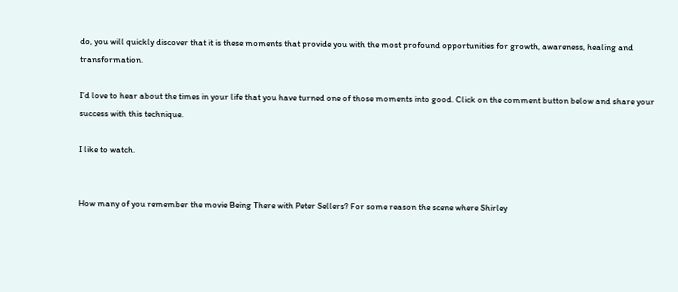do, you will quickly discover that it is these moments that provide you with the most profound opportunities for growth, awareness, healing and transformation.

I’d love to hear about the times in your life that you have turned one of those moments into good. Click on the comment button below and share your success with this technique.

I like to watch.


How many of you remember the movie Being There with Peter Sellers? For some reason the scene where Shirley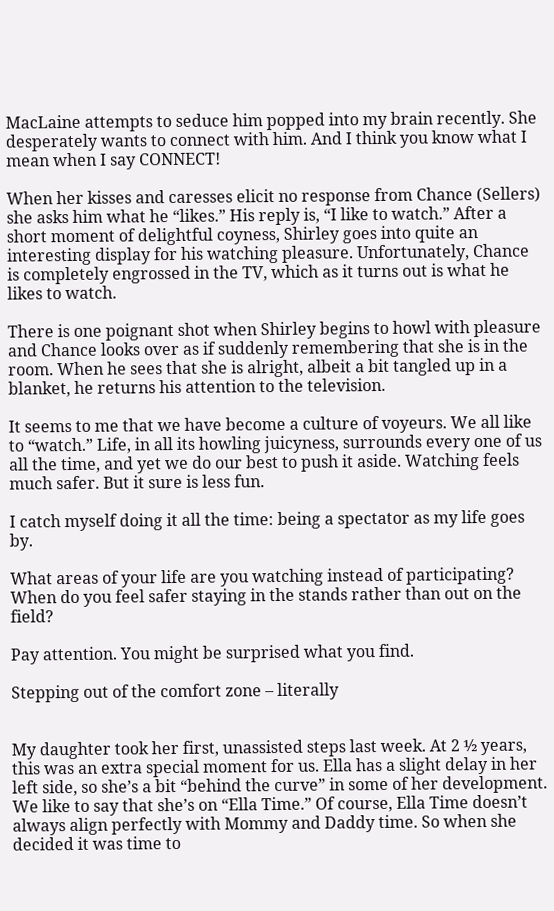MacLaine attempts to seduce him popped into my brain recently. She desperately wants to connect with him. And I think you know what I mean when I say CONNECT!

When her kisses and caresses elicit no response from Chance (Sellers) she asks him what he “likes.” His reply is, “I like to watch.” After a short moment of delightful coyness, Shirley goes into quite an interesting display for his watching pleasure. Unfortunately, Chance is completely engrossed in the TV, which as it turns out is what he likes to watch.

There is one poignant shot when Shirley begins to howl with pleasure and Chance looks over as if suddenly remembering that she is in the room. When he sees that she is alright, albeit a bit tangled up in a blanket, he returns his attention to the television.

It seems to me that we have become a culture of voyeurs. We all like to “watch.” Life, in all its howling juicyness, surrounds every one of us all the time, and yet we do our best to push it aside. Watching feels much safer. But it sure is less fun.

I catch myself doing it all the time: being a spectator as my life goes by.

What areas of your life are you watching instead of participating? When do you feel safer staying in the stands rather than out on the field?

Pay attention. You might be surprised what you find.

Stepping out of the comfort zone – literally


My daughter took her first, unassisted steps last week. At 2 ½ years, this was an extra special moment for us. Ella has a slight delay in her left side, so she’s a bit “behind the curve” in some of her development. We like to say that she’s on “Ella Time.” Of course, Ella Time doesn’t always align perfectly with Mommy and Daddy time. So when she decided it was time to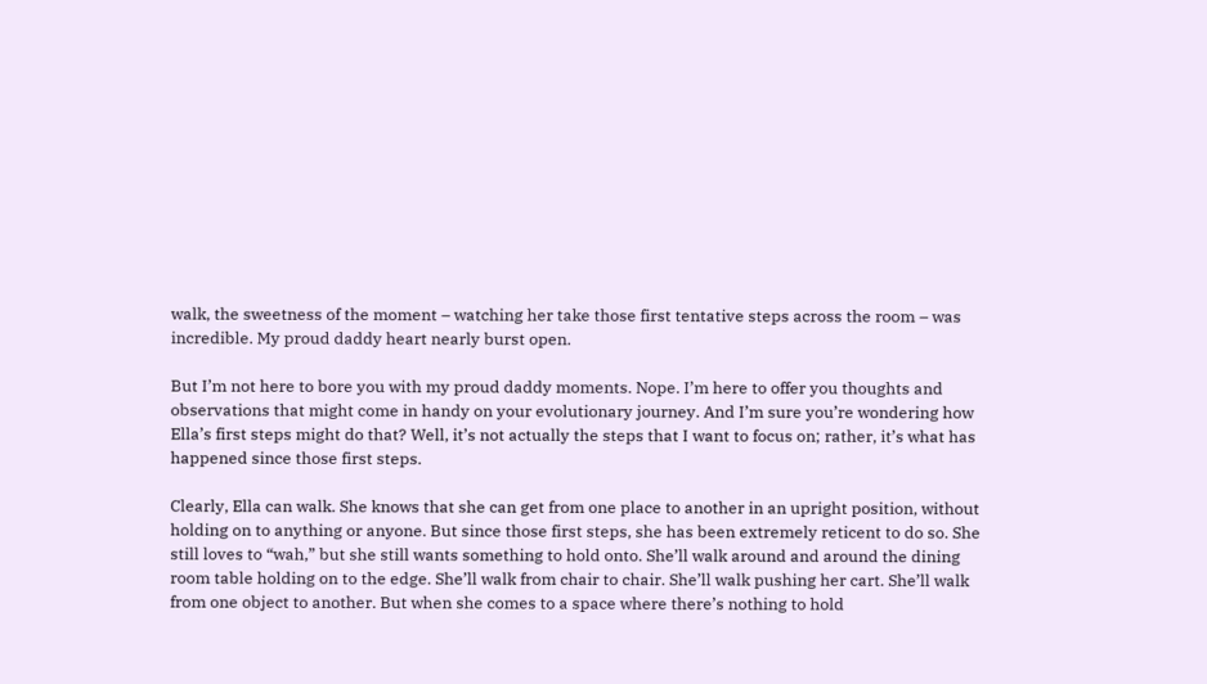walk, the sweetness of the moment – watching her take those first tentative steps across the room – was incredible. My proud daddy heart nearly burst open.

But I’m not here to bore you with my proud daddy moments. Nope. I’m here to offer you thoughts and observations that might come in handy on your evolutionary journey. And I’m sure you’re wondering how Ella’s first steps might do that? Well, it’s not actually the steps that I want to focus on; rather, it’s what has happened since those first steps.

Clearly, Ella can walk. She knows that she can get from one place to another in an upright position, without holding on to anything or anyone. But since those first steps, she has been extremely reticent to do so. She still loves to “wah,” but she still wants something to hold onto. She’ll walk around and around the dining room table holding on to the edge. She’ll walk from chair to chair. She’ll walk pushing her cart. She’ll walk from one object to another. But when she comes to a space where there’s nothing to hold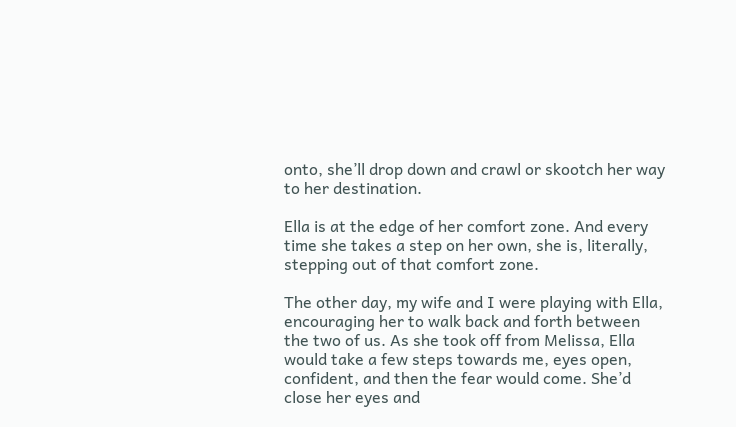onto, she’ll drop down and crawl or skootch her way to her destination.

Ella is at the edge of her comfort zone. And every time she takes a step on her own, she is, literally, stepping out of that comfort zone.

The other day, my wife and I were playing with Ella, encouraging her to walk back and forth between the two of us. As she took off from Melissa, Ella would take a few steps towards me, eyes open, confident, and then the fear would come. She’d close her eyes and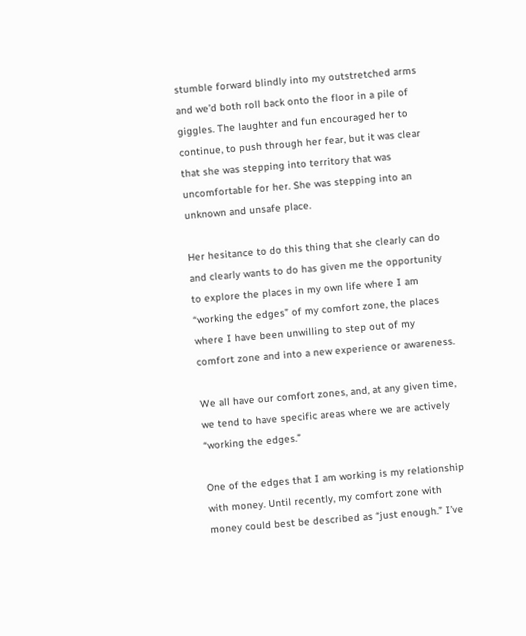stumble forward blindly into my outstretched arms and we’d both roll back onto the floor in a pile of giggles. The laughter and fun encouraged her to continue, to push through her fear, but it was clear that she was stepping into territory that was uncomfortable for her. She was stepping into an unknown and unsafe place.

Her hesitance to do this thing that she clearly can do and clearly wants to do has given me the opportunity to explore the places in my own life where I am “working the edges” of my comfort zone, the places where I have been unwilling to step out of my comfort zone and into a new experience or awareness.

We all have our comfort zones, and, at any given time, we tend to have specific areas where we are actively “working the edges.”

One of the edges that I am working is my relationship with money. Until recently, my comfort zone with money could best be described as “just enough.” I’ve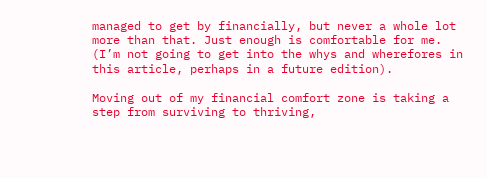managed to get by financially, but never a whole lot more than that. Just enough is comfortable for me. (I’m not going to get into the whys and wherefores in this article, perhaps in a future edition).

Moving out of my financial comfort zone is taking a step from surviving to thriving,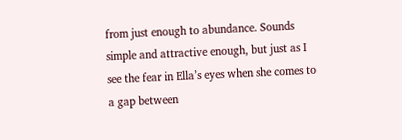from just enough to abundance. Sounds simple and attractive enough, but just as I see the fear in Ella’s eyes when she comes to a gap between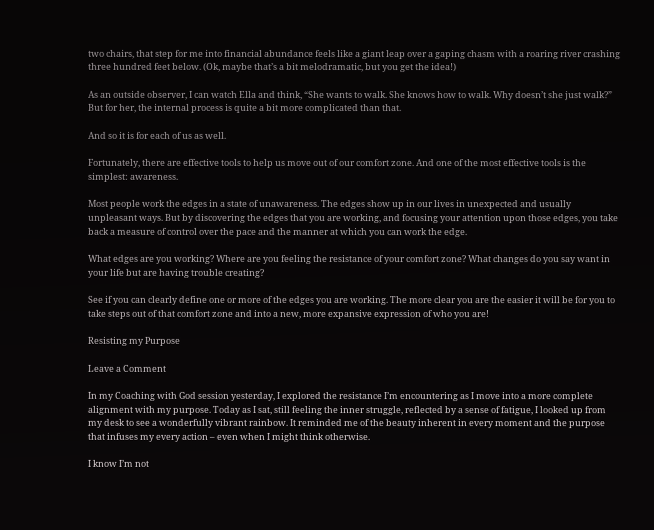two chairs, that step for me into financial abundance feels like a giant leap over a gaping chasm with a roaring river crashing three hundred feet below. (Ok, maybe that’s a bit melodramatic, but you get the idea!)

As an outside observer, I can watch Ella and think, “She wants to walk. She knows how to walk. Why doesn’t she just walk?” But for her, the internal process is quite a bit more complicated than that.

And so it is for each of us as well.

Fortunately, there are effective tools to help us move out of our comfort zone. And one of the most effective tools is the simplest: awareness.

Most people work the edges in a state of unawareness. The edges show up in our lives in unexpected and usually unpleasant ways. But by discovering the edges that you are working, and focusing your attention upon those edges, you take back a measure of control over the pace and the manner at which you can work the edge.

What edges are you working? Where are you feeling the resistance of your comfort zone? What changes do you say want in your life but are having trouble creating?

See if you can clearly define one or more of the edges you are working. The more clear you are the easier it will be for you to take steps out of that comfort zone and into a new, more expansive expression of who you are!

Resisting my Purpose

Leave a Comment

In my Coaching with God session yesterday, I explored the resistance I’m encountering as I move into a more complete alignment with my purpose. Today as I sat, still feeling the inner struggle, reflected by a sense of fatigue, I looked up from my desk to see a wonderfully vibrant rainbow. It reminded me of the beauty inherent in every moment and the purpose that infuses my every action – even when I might think otherwise.

I know I’m not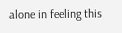alone in feeling this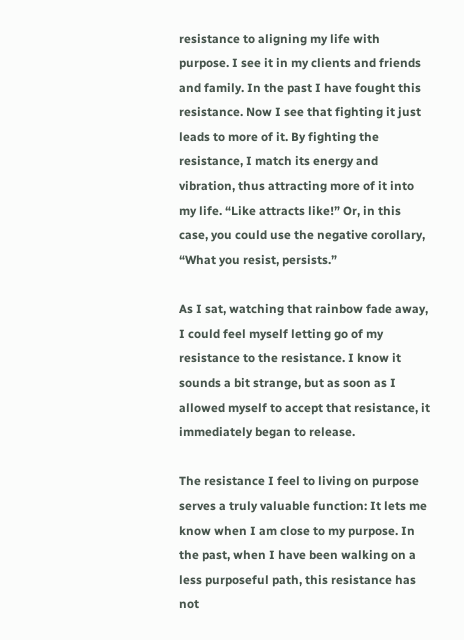resistance to aligning my life with purpose. I see it in my clients and friends and family. In the past I have fought this resistance. Now I see that fighting it just leads to more of it. By fighting the resistance, I match its energy and vibration, thus attracting more of it into my life. “Like attracts like!” Or, in this case, you could use the negative corollary, “What you resist, persists.”

As I sat, watching that rainbow fade away, I could feel myself letting go of my resistance to the resistance. I know it sounds a bit strange, but as soon as I allowed myself to accept that resistance, it immediately began to release.

The resistance I feel to living on purpose serves a truly valuable function: It lets me know when I am close to my purpose. In the past, when I have been walking on a less purposeful path, this resistance has not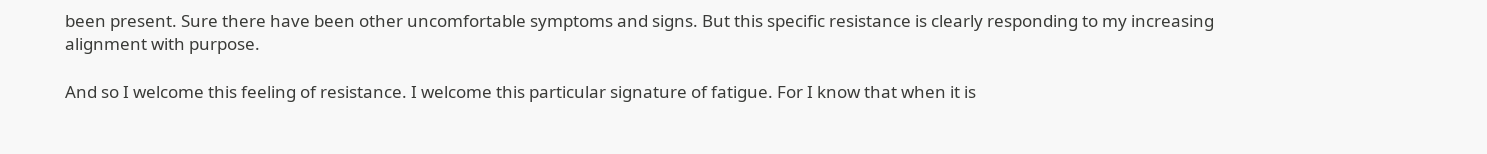been present. Sure there have been other uncomfortable symptoms and signs. But this specific resistance is clearly responding to my increasing alignment with purpose.

And so I welcome this feeling of resistance. I welcome this particular signature of fatigue. For I know that when it is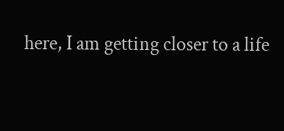here, I am getting closer to a life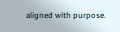aligned with purpose.